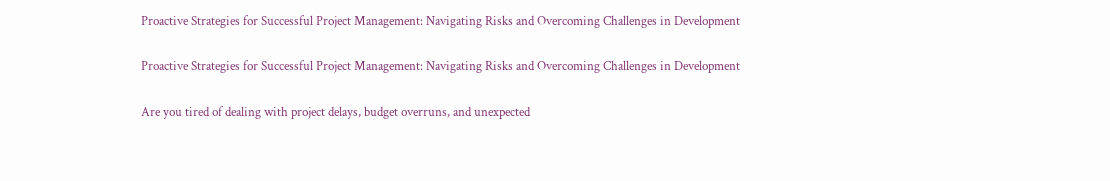Proactive Strategies for Successful Project Management: Navigating Risks and Overcoming Challenges in Development

Proactive Strategies for Successful Project Management: Navigating Risks and Overcoming Challenges in Development

Are you tired of dealing with project delays, budget overruns, and unexpected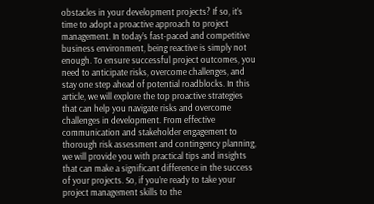obstacles in your development projects? If so, it’s time to adopt a proactive approach to project management. In today’s fast-paced and competitive business environment, being reactive is simply not enough. To ensure successful project outcomes, you need to anticipate risks, overcome challenges, and stay one step ahead of potential roadblocks. In this article, we will explore the top proactive strategies that can help you navigate risks and overcome challenges in development. From effective communication and stakeholder engagement to thorough risk assessment and contingency planning, we will provide you with practical tips and insights that can make a significant difference in the success of your projects. So, if you’re ready to take your project management skills to the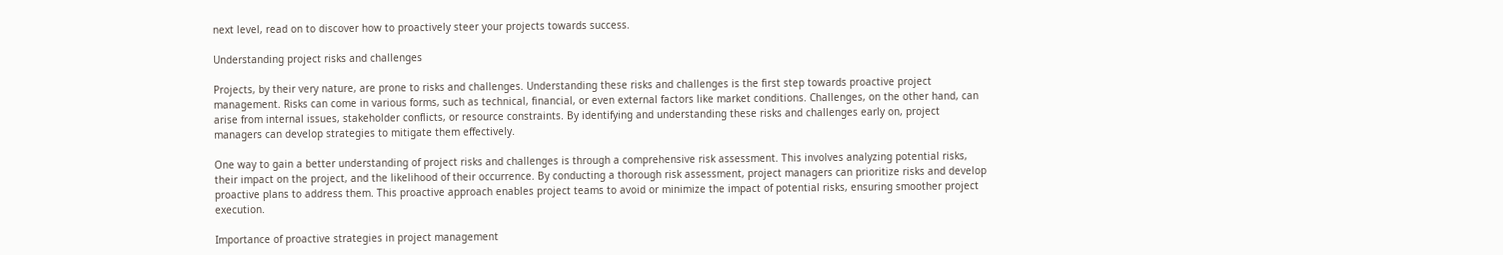next level, read on to discover how to proactively steer your projects towards success.

Understanding project risks and challenges

Projects, by their very nature, are prone to risks and challenges. Understanding these risks and challenges is the first step towards proactive project management. Risks can come in various forms, such as technical, financial, or even external factors like market conditions. Challenges, on the other hand, can arise from internal issues, stakeholder conflicts, or resource constraints. By identifying and understanding these risks and challenges early on, project managers can develop strategies to mitigate them effectively.

One way to gain a better understanding of project risks and challenges is through a comprehensive risk assessment. This involves analyzing potential risks, their impact on the project, and the likelihood of their occurrence. By conducting a thorough risk assessment, project managers can prioritize risks and develop proactive plans to address them. This proactive approach enables project teams to avoid or minimize the impact of potential risks, ensuring smoother project execution.

Importance of proactive strategies in project management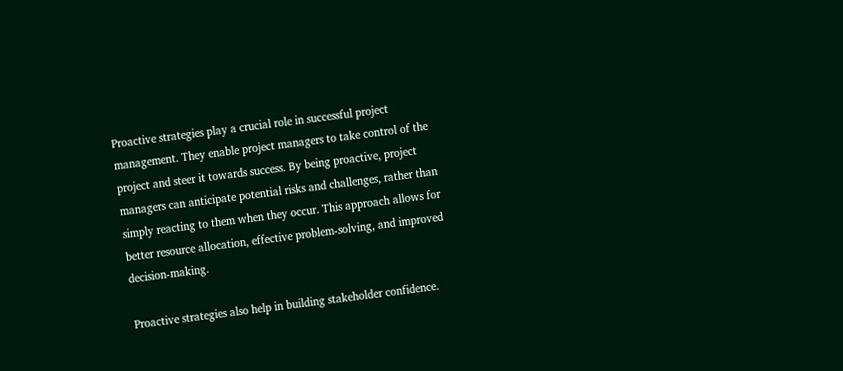Proactive strategies play a crucial role in successful project management. They enable project managers to take control of the project and steer it towards success. By being proactive, project managers can anticipate potential risks and challenges, rather than simply reacting to them when they occur. This approach allows for better resource allocation, effective problem-solving, and improved decision-making.

Proactive strategies also help in building stakeholder confidence.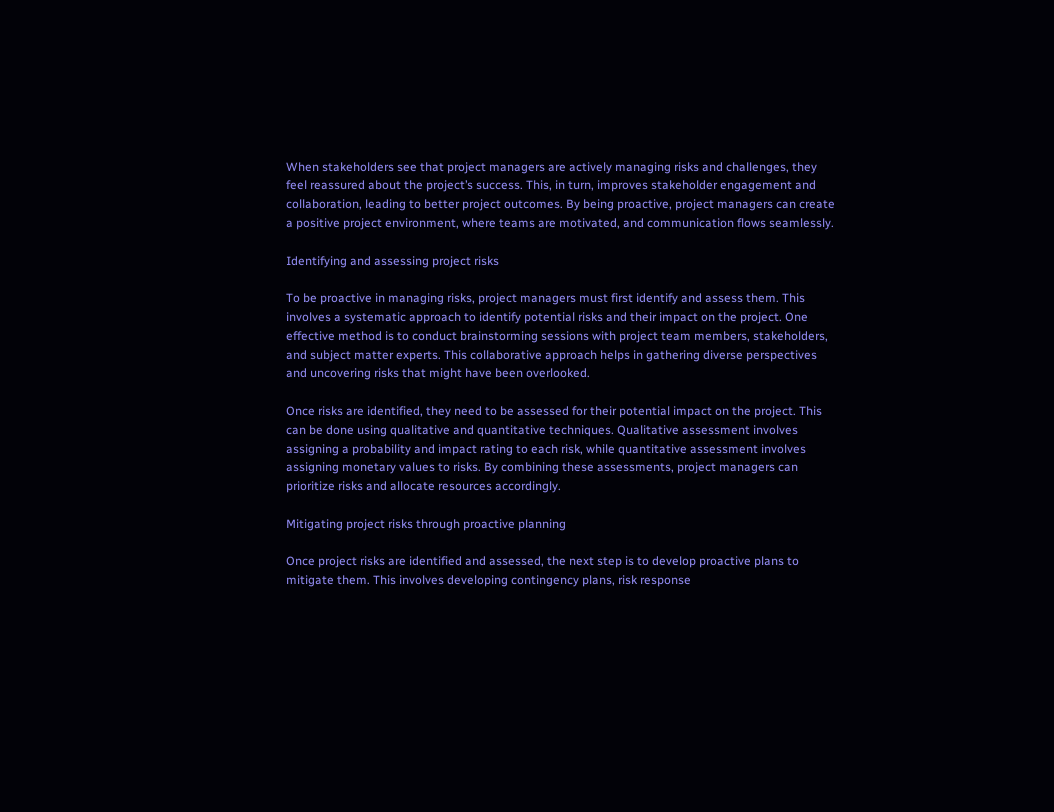When stakeholders see that project managers are actively managing risks and challenges, they feel reassured about the project’s success. This, in turn, improves stakeholder engagement and collaboration, leading to better project outcomes. By being proactive, project managers can create a positive project environment, where teams are motivated, and communication flows seamlessly.

Identifying and assessing project risks

To be proactive in managing risks, project managers must first identify and assess them. This involves a systematic approach to identify potential risks and their impact on the project. One effective method is to conduct brainstorming sessions with project team members, stakeholders, and subject matter experts. This collaborative approach helps in gathering diverse perspectives and uncovering risks that might have been overlooked.

Once risks are identified, they need to be assessed for their potential impact on the project. This can be done using qualitative and quantitative techniques. Qualitative assessment involves assigning a probability and impact rating to each risk, while quantitative assessment involves assigning monetary values to risks. By combining these assessments, project managers can prioritize risks and allocate resources accordingly.

Mitigating project risks through proactive planning

Once project risks are identified and assessed, the next step is to develop proactive plans to mitigate them. This involves developing contingency plans, risk response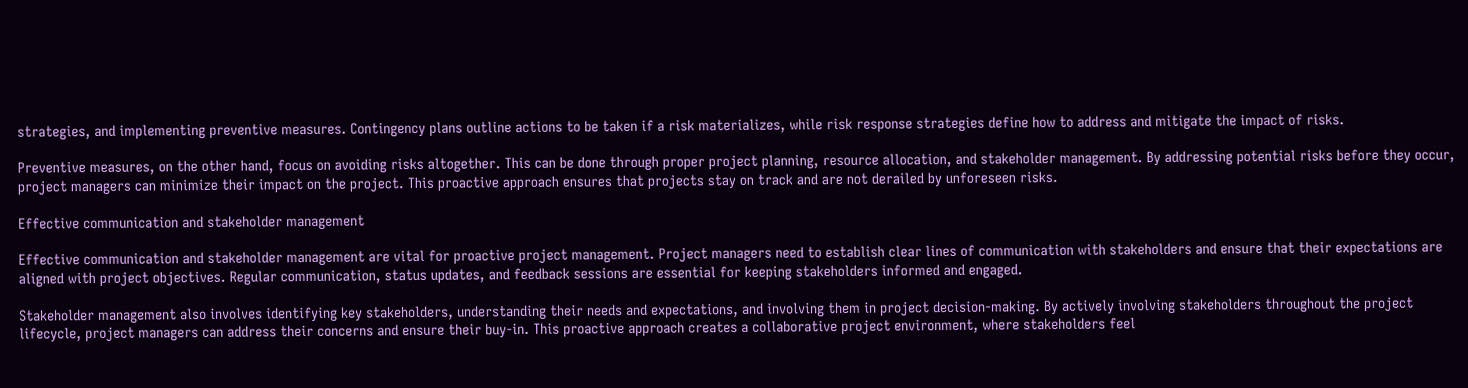strategies, and implementing preventive measures. Contingency plans outline actions to be taken if a risk materializes, while risk response strategies define how to address and mitigate the impact of risks.

Preventive measures, on the other hand, focus on avoiding risks altogether. This can be done through proper project planning, resource allocation, and stakeholder management. By addressing potential risks before they occur, project managers can minimize their impact on the project. This proactive approach ensures that projects stay on track and are not derailed by unforeseen risks.

Effective communication and stakeholder management

Effective communication and stakeholder management are vital for proactive project management. Project managers need to establish clear lines of communication with stakeholders and ensure that their expectations are aligned with project objectives. Regular communication, status updates, and feedback sessions are essential for keeping stakeholders informed and engaged.

Stakeholder management also involves identifying key stakeholders, understanding their needs and expectations, and involving them in project decision-making. By actively involving stakeholders throughout the project lifecycle, project managers can address their concerns and ensure their buy-in. This proactive approach creates a collaborative project environment, where stakeholders feel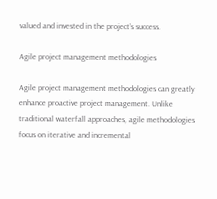valued and invested in the project’s success.

Agile project management methodologies

Agile project management methodologies can greatly enhance proactive project management. Unlike traditional waterfall approaches, agile methodologies focus on iterative and incremental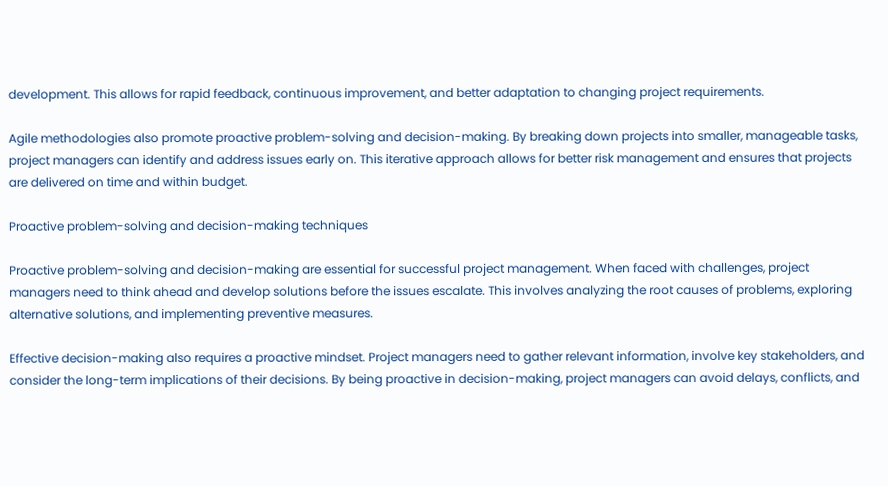development. This allows for rapid feedback, continuous improvement, and better adaptation to changing project requirements.

Agile methodologies also promote proactive problem-solving and decision-making. By breaking down projects into smaller, manageable tasks, project managers can identify and address issues early on. This iterative approach allows for better risk management and ensures that projects are delivered on time and within budget.

Proactive problem-solving and decision-making techniques

Proactive problem-solving and decision-making are essential for successful project management. When faced with challenges, project managers need to think ahead and develop solutions before the issues escalate. This involves analyzing the root causes of problems, exploring alternative solutions, and implementing preventive measures.

Effective decision-making also requires a proactive mindset. Project managers need to gather relevant information, involve key stakeholders, and consider the long-term implications of their decisions. By being proactive in decision-making, project managers can avoid delays, conflicts, and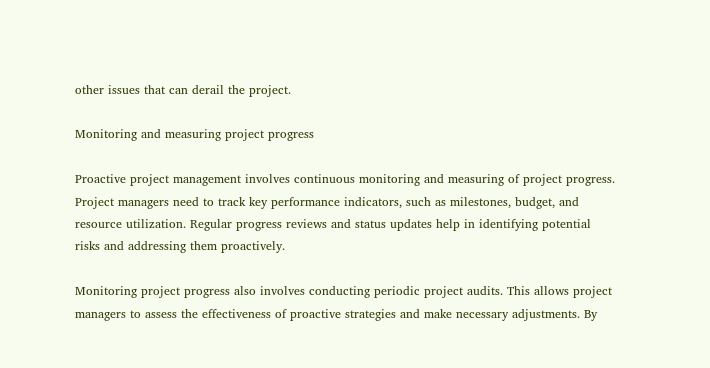other issues that can derail the project.

Monitoring and measuring project progress

Proactive project management involves continuous monitoring and measuring of project progress. Project managers need to track key performance indicators, such as milestones, budget, and resource utilization. Regular progress reviews and status updates help in identifying potential risks and addressing them proactively.

Monitoring project progress also involves conducting periodic project audits. This allows project managers to assess the effectiveness of proactive strategies and make necessary adjustments. By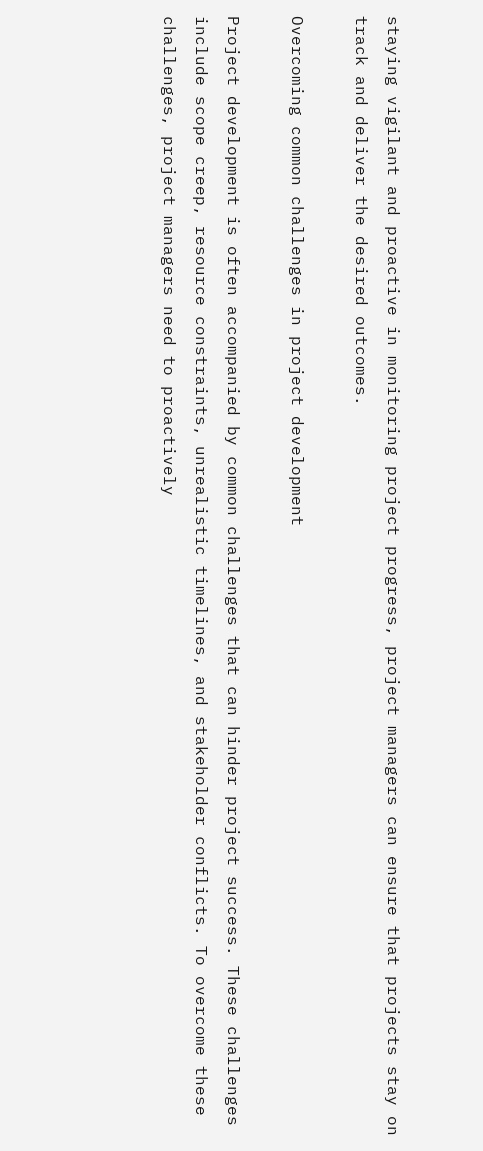staying vigilant and proactive in monitoring project progress, project managers can ensure that projects stay on track and deliver the desired outcomes.

Overcoming common challenges in project development

Project development is often accompanied by common challenges that can hinder project success. These challenges include scope creep, resource constraints, unrealistic timelines, and stakeholder conflicts. To overcome these challenges, project managers need to proactively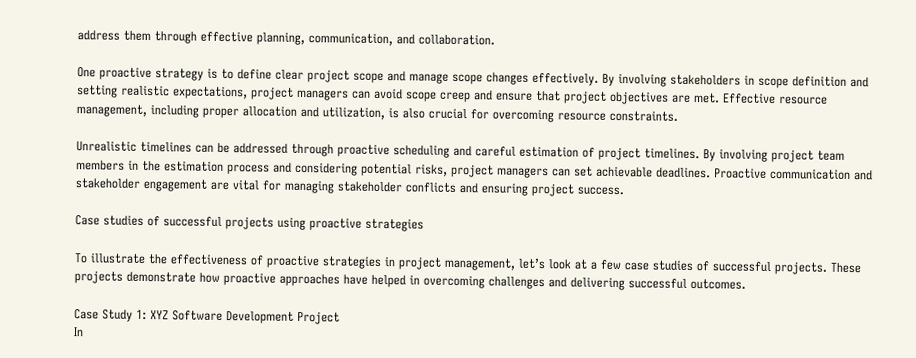address them through effective planning, communication, and collaboration.

One proactive strategy is to define clear project scope and manage scope changes effectively. By involving stakeholders in scope definition and setting realistic expectations, project managers can avoid scope creep and ensure that project objectives are met. Effective resource management, including proper allocation and utilization, is also crucial for overcoming resource constraints.

Unrealistic timelines can be addressed through proactive scheduling and careful estimation of project timelines. By involving project team members in the estimation process and considering potential risks, project managers can set achievable deadlines. Proactive communication and stakeholder engagement are vital for managing stakeholder conflicts and ensuring project success.

Case studies of successful projects using proactive strategies

To illustrate the effectiveness of proactive strategies in project management, let’s look at a few case studies of successful projects. These projects demonstrate how proactive approaches have helped in overcoming challenges and delivering successful outcomes.

Case Study 1: XYZ Software Development Project
In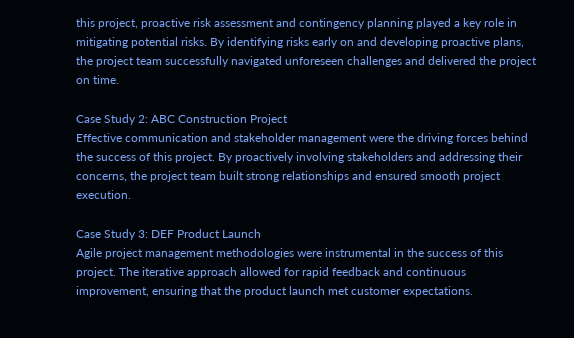this project, proactive risk assessment and contingency planning played a key role in mitigating potential risks. By identifying risks early on and developing proactive plans, the project team successfully navigated unforeseen challenges and delivered the project on time.

Case Study 2: ABC Construction Project
Effective communication and stakeholder management were the driving forces behind the success of this project. By proactively involving stakeholders and addressing their concerns, the project team built strong relationships and ensured smooth project execution.

Case Study 3: DEF Product Launch
Agile project management methodologies were instrumental in the success of this project. The iterative approach allowed for rapid feedback and continuous improvement, ensuring that the product launch met customer expectations.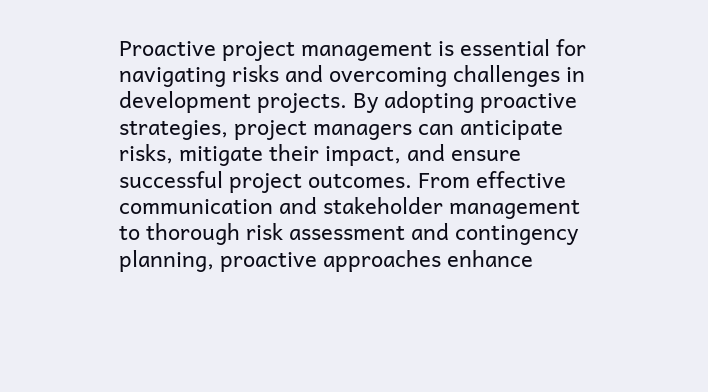Proactive project management is essential for navigating risks and overcoming challenges in development projects. By adopting proactive strategies, project managers can anticipate risks, mitigate their impact, and ensure successful project outcomes. From effective communication and stakeholder management to thorough risk assessment and contingency planning, proactive approaches enhance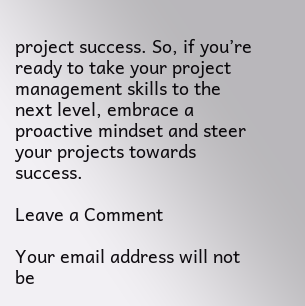project success. So, if you’re ready to take your project management skills to the next level, embrace a proactive mindset and steer your projects towards success.

Leave a Comment

Your email address will not be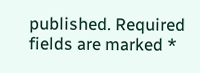published. Required fields are marked *